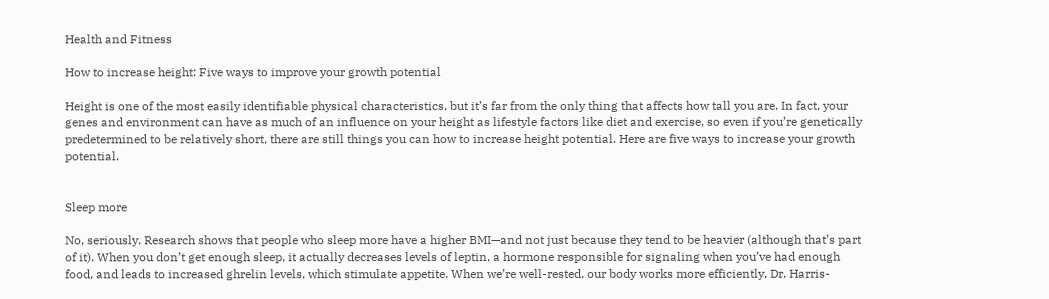Health and Fitness

How to increase height: Five ways to improve your growth potential

Height is one of the most easily identifiable physical characteristics, but it’s far from the only thing that affects how tall you are. In fact, your genes and environment can have as much of an influence on your height as lifestyle factors like diet and exercise, so even if you’re genetically predetermined to be relatively short, there are still things you can how to increase height potential. Here are five ways to increase your growth potential.


Sleep more

No, seriously. Research shows that people who sleep more have a higher BMI—and not just because they tend to be heavier (although that’s part of it). When you don’t get enough sleep, it actually decreases levels of leptin, a hormone responsible for signaling when you’ve had enough food, and leads to increased ghrelin levels, which stimulate appetite. When we’re well-rested, our body works more efficiently, Dr. Harris-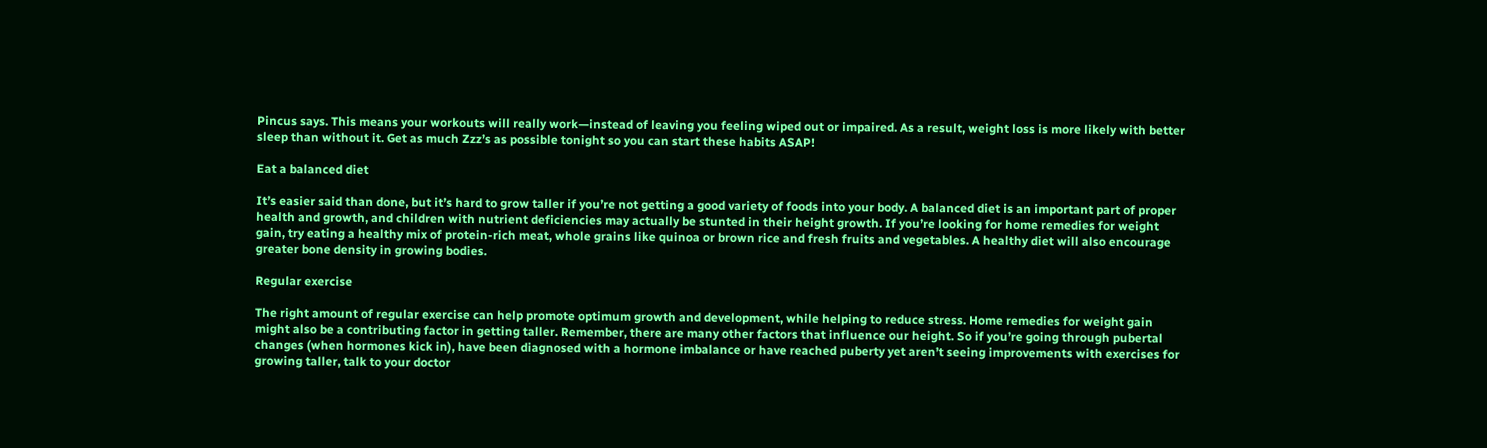Pincus says. This means your workouts will really work—instead of leaving you feeling wiped out or impaired. As a result, weight loss is more likely with better sleep than without it. Get as much Zzz’s as possible tonight so you can start these habits ASAP!

Eat a balanced diet

It’s easier said than done, but it’s hard to grow taller if you’re not getting a good variety of foods into your body. A balanced diet is an important part of proper health and growth, and children with nutrient deficiencies may actually be stunted in their height growth. If you’re looking for home remedies for weight gain, try eating a healthy mix of protein-rich meat, whole grains like quinoa or brown rice and fresh fruits and vegetables. A healthy diet will also encourage greater bone density in growing bodies.

Regular exercise

The right amount of regular exercise can help promote optimum growth and development, while helping to reduce stress. Home remedies for weight gain might also be a contributing factor in getting taller. Remember, there are many other factors that influence our height. So if you’re going through pubertal changes (when hormones kick in), have been diagnosed with a hormone imbalance or have reached puberty yet aren’t seeing improvements with exercises for growing taller, talk to your doctor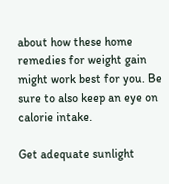about how these home remedies for weight gain might work best for you. Be sure to also keep an eye on calorie intake.

Get adequate sunlight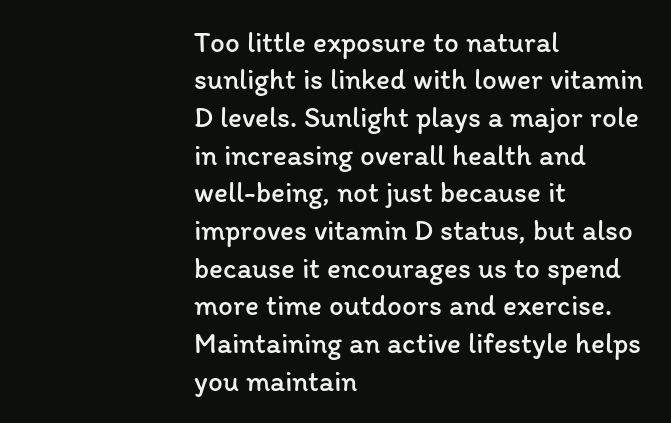Too little exposure to natural sunlight is linked with lower vitamin D levels. Sunlight plays a major role in increasing overall health and well-being, not just because it improves vitamin D status, but also because it encourages us to spend more time outdoors and exercise. Maintaining an active lifestyle helps you maintain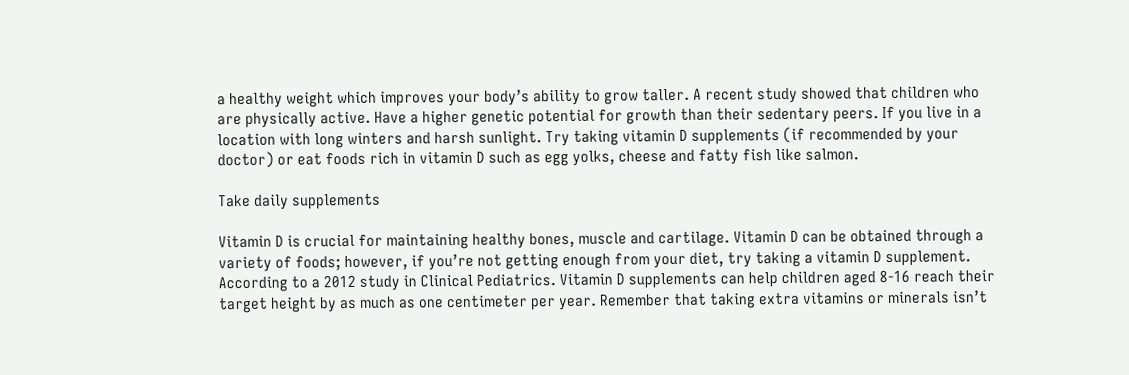a healthy weight which improves your body’s ability to grow taller. A recent study showed that children who are physically active. Have a higher genetic potential for growth than their sedentary peers. If you live in a location with long winters and harsh sunlight. Try taking vitamin D supplements (if recommended by your doctor) or eat foods rich in vitamin D such as egg yolks, cheese and fatty fish like salmon.

Take daily supplements

Vitamin D is crucial for maintaining healthy bones, muscle and cartilage. Vitamin D can be obtained through a variety of foods; however, if you’re not getting enough from your diet, try taking a vitamin D supplement. According to a 2012 study in Clinical Pediatrics. Vitamin D supplements can help children aged 8-16 reach their target height by as much as one centimeter per year. Remember that taking extra vitamins or minerals isn’t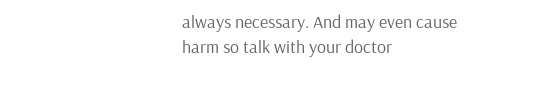always necessary. And may even cause harm so talk with your doctor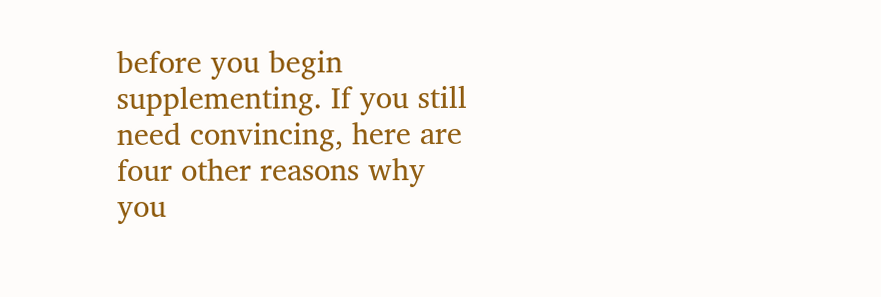before you begin supplementing. If you still need convincing, here are four other reasons why you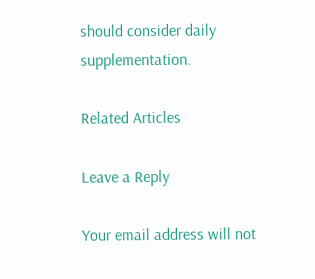should consider daily supplementation.

Related Articles

Leave a Reply

Your email address will not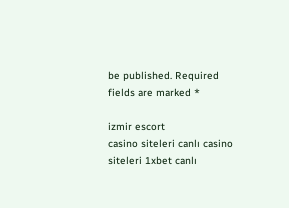be published. Required fields are marked *

izmir escort
casino siteleri canlı casino siteleri 1xbet canlı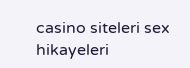casino siteleri sex hikayeleri